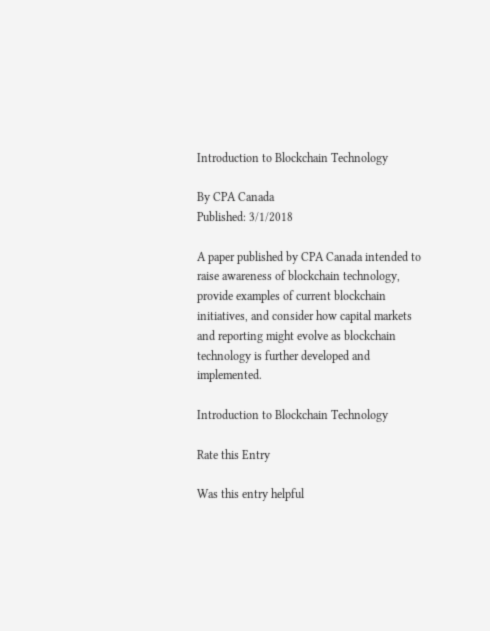Introduction to Blockchain Technology

By CPA Canada
Published: 3/1/2018

A paper published by CPA Canada intended to raise awareness of blockchain technology, provide examples of current blockchain initiatives, and consider how capital markets and reporting might evolve as blockchain technology is further developed and implemented.

Introduction to Blockchain Technology

Rate this Entry

Was this entry helpful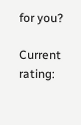for you?

Current rating: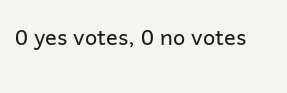0 yes votes, 0 no votes